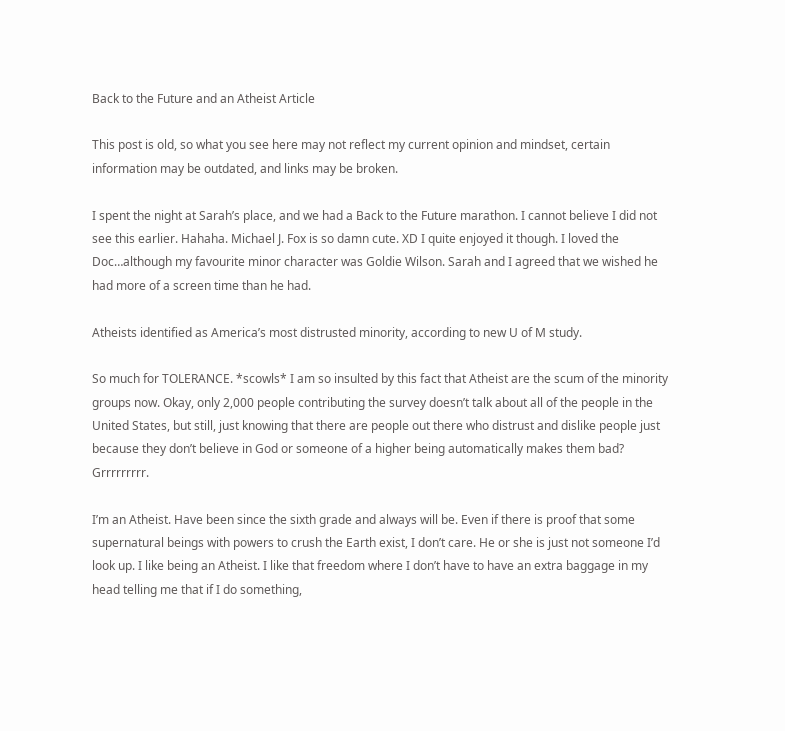Back to the Future and an Atheist Article

This post is old, so what you see here may not reflect my current opinion and mindset, certain information may be outdated, and links may be broken.

I spent the night at Sarah’s place, and we had a Back to the Future marathon. I cannot believe I did not see this earlier. Hahaha. Michael J. Fox is so damn cute. XD I quite enjoyed it though. I loved the Doc…although my favourite minor character was Goldie Wilson. Sarah and I agreed that we wished he had more of a screen time than he had.

Atheists identified as America’s most distrusted minority, according to new U of M study.

So much for TOLERANCE. *scowls* I am so insulted by this fact that Atheist are the scum of the minority groups now. Okay, only 2,000 people contributing the survey doesn’t talk about all of the people in the United States, but still, just knowing that there are people out there who distrust and dislike people just because they don’t believe in God or someone of a higher being automatically makes them bad? Grrrrrrrrr.

I’m an Atheist. Have been since the sixth grade and always will be. Even if there is proof that some supernatural beings with powers to crush the Earth exist, I don’t care. He or she is just not someone I’d look up. I like being an Atheist. I like that freedom where I don’t have to have an extra baggage in my head telling me that if I do something,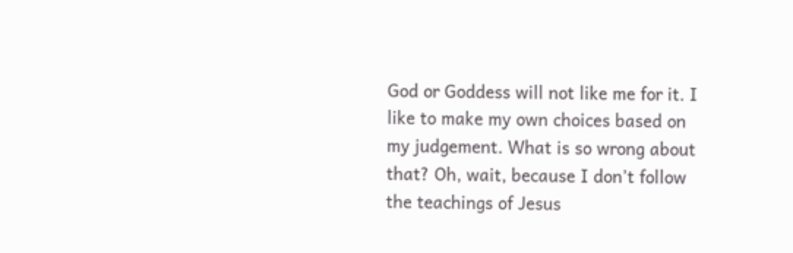God or Goddess will not like me for it. I like to make my own choices based on my judgement. What is so wrong about that? Oh, wait, because I don’t follow the teachings of Jesus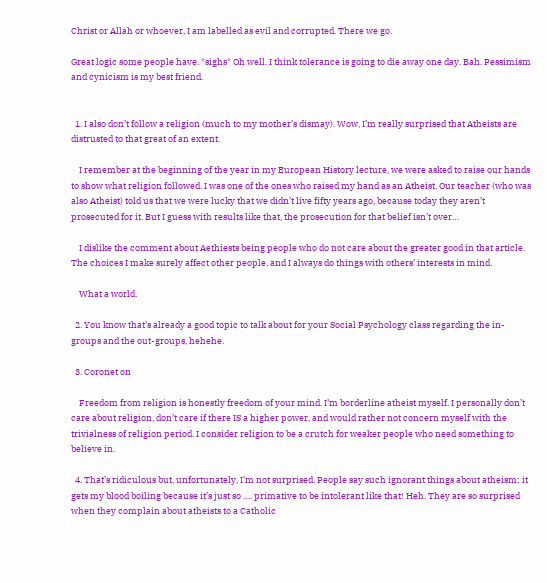Christ or Allah or whoever, I am labelled as evil and corrupted. There we go.

Great logic some people have. *sighs* Oh well. I think tolerance is going to die away one day. Bah. Pessimism and cynicism is my best friend.


  1. I also don’t follow a religion (much to my mother’s dismay). Wow, I’m really surprised that Atheists are distrusted to that great of an extent.

    I remember at the beginning of the year in my European History lecture, we were asked to raise our hands to show what religion followed. I was one of the ones who raised my hand as an Atheist. Our teacher (who was also Atheist) told us that we were lucky that we didn’t live fifty years ago, because today they aren’t prosecuted for it. But I guess with results like that, the prosecution for that belief isn’t over…

    I dislike the comment about Aethiests being people who do not care about the greater good in that article. The choices I make surely affect other people, and I always do things with others’ interests in mind.

    What a world.

  2. You know that’s already a good topic to talk about for your Social Psychology class regarding the in-groups and the out-groups, hehehe.

  3. Coronet on

    Freedom from religion is honestly freedom of your mind. I’m borderline atheist myself. I personally don’t care about religion, don’t care if there IS a higher power, and would rather not concern myself with the trivialness of religion period. I consider religion to be a crutch for weaker people who need something to believe in.

  4. That’s ridiculous but, unfortunately, I’m not surprised. People say such ignorant things about atheism; it gets my blood boiling because it’s just so …. primative to be intolerant like that! Heh. They are so surprised when they complain about atheists to a Catholic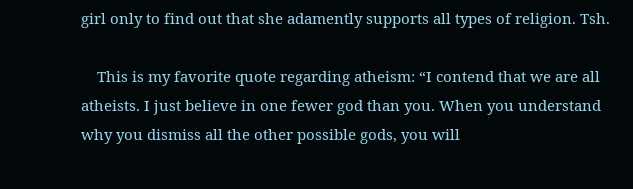girl only to find out that she adamently supports all types of religion. Tsh.

    This is my favorite quote regarding atheism: “I contend that we are all atheists. I just believe in one fewer god than you. When you understand why you dismiss all the other possible gods, you will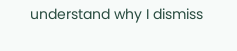understand why I dismiss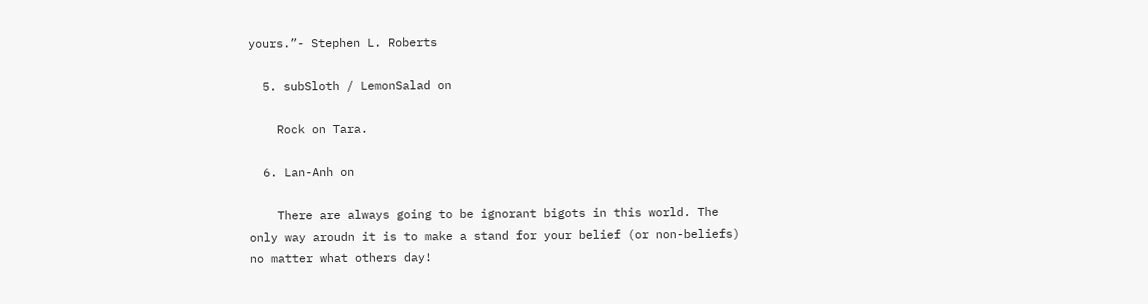yours.”- Stephen L. Roberts

  5. subSloth / LemonSalad on

    Rock on Tara.

  6. Lan-Anh on

    There are always going to be ignorant bigots in this world. The only way aroudn it is to make a stand for your belief (or non-beliefs) no matter what others day!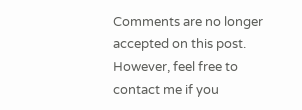Comments are no longer accepted on this post. However, feel free to contact me if you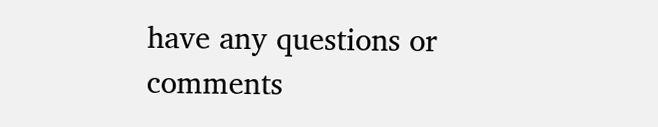have any questions or comments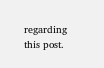regarding this post.